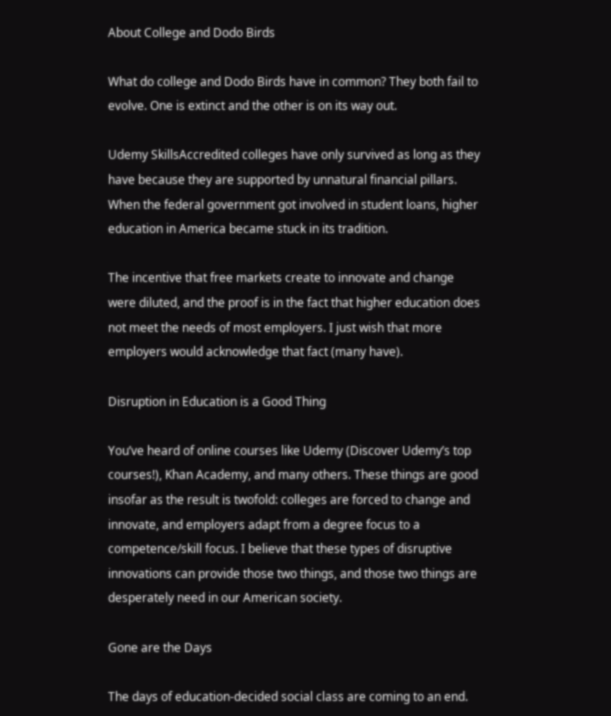About College and Dodo Birds

What do college and Dodo Birds have in common? They both fail to evolve. One is extinct and the other is on its way out.

Udemy SkillsAccredited colleges have only survived as long as they have because they are supported by unnatural financial pillars. When the federal government got involved in student loans, higher education in America became stuck in its tradition.

The incentive that free markets create to innovate and change were diluted, and the proof is in the fact that higher education does not meet the needs of most employers. I just wish that more employers would acknowledge that fact (many have).

Disruption in Education is a Good Thing

You’ve heard of online courses like Udemy (Discover Udemy’s top courses!), Khan Academy, and many others. These things are good insofar as the result is twofold: colleges are forced to change and innovate, and employers adapt from a degree focus to a competence/skill focus. I believe that these types of disruptive innovations can provide those two things, and those two things are desperately need in our American society.

Gone are the Days

The days of education-decided social class are coming to an end.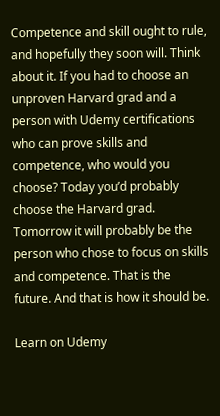Competence and skill ought to rule, and hopefully they soon will. Think about it. If you had to choose an unproven Harvard grad and a person with Udemy certifications who can prove skills and competence, who would you choose? Today you’d probably choose the Harvard grad. Tomorrow it will probably be the person who chose to focus on skills and competence. That is the future. And that is how it should be.

Learn on Udemy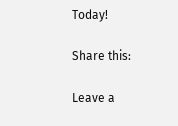Today!

Share this:

Leave a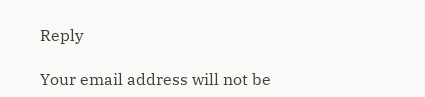Reply

Your email address will not be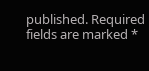published. Required fields are marked *